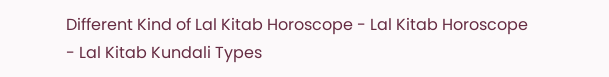Different Kind of Lal Kitab Horoscope - Lal Kitab Horoscope - Lal Kitab Kundali Types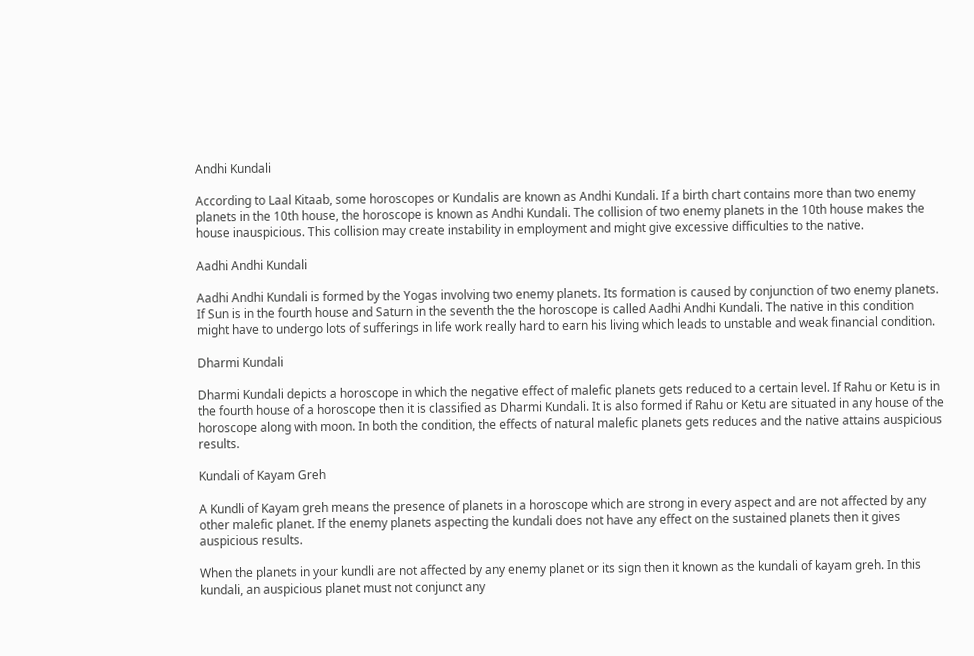Andhi Kundali

According to Laal Kitaab, some horoscopes or Kundalis are known as Andhi Kundali. If a birth chart contains more than two enemy planets in the 10th house, the horoscope is known as Andhi Kundali. The collision of two enemy planets in the 10th house makes the house inauspicious. This collision may create instability in employment and might give excessive difficulties to the native.

Aadhi Andhi Kundali

Aadhi Andhi Kundali is formed by the Yogas involving two enemy planets. Its formation is caused by conjunction of two enemy planets. If Sun is in the fourth house and Saturn in the seventh the the horoscope is called Aadhi Andhi Kundali. The native in this condition might have to undergo lots of sufferings in life work really hard to earn his living which leads to unstable and weak financial condition.

Dharmi Kundali

Dharmi Kundali depicts a horoscope in which the negative effect of malefic planets gets reduced to a certain level. If Rahu or Ketu is in the fourth house of a horoscope then it is classified as Dharmi Kundali. It is also formed if Rahu or Ketu are situated in any house of the horoscope along with moon. In both the condition, the effects of natural malefic planets gets reduces and the native attains auspicious results.

Kundali of Kayam Greh

A Kundli of Kayam greh means the presence of planets in a horoscope which are strong in every aspect and are not affected by any other malefic planet. If the enemy planets aspecting the kundali does not have any effect on the sustained planets then it gives auspicious results.

When the planets in your kundli are not affected by any enemy planet or its sign then it known as the kundali of kayam greh. In this kundali, an auspicious planet must not conjunct any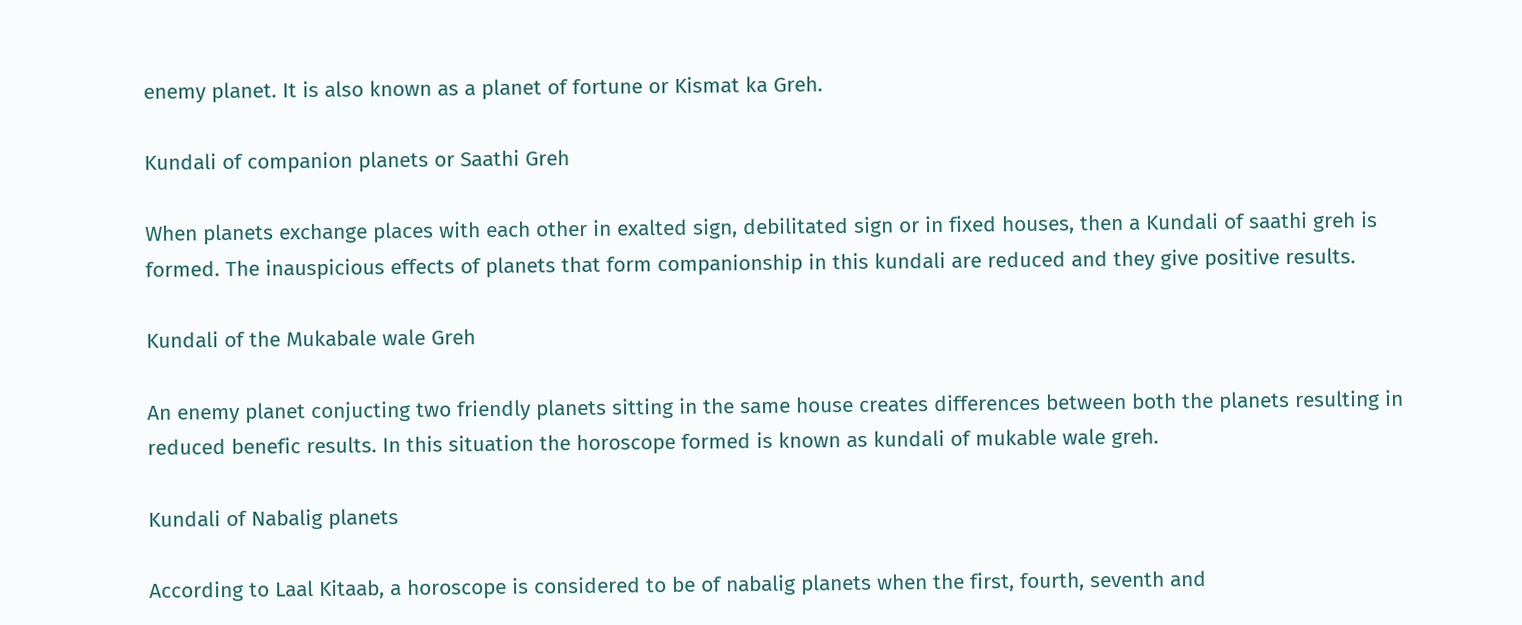enemy planet. It is also known as a planet of fortune or Kismat ka Greh.

Kundali of companion planets or Saathi Greh

When planets exchange places with each other in exalted sign, debilitated sign or in fixed houses, then a Kundali of saathi greh is formed. The inauspicious effects of planets that form companionship in this kundali are reduced and they give positive results.

Kundali of the Mukabale wale Greh

An enemy planet conjucting two friendly planets sitting in the same house creates differences between both the planets resulting in reduced benefic results. In this situation the horoscope formed is known as kundali of mukable wale greh.

Kundali of Nabalig planets

According to Laal Kitaab, a horoscope is considered to be of nabalig planets when the first, fourth, seventh and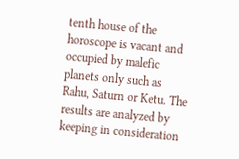tenth house of the horoscope is vacant and occupied by malefic planets only such as Rahu, Saturn or Ketu. The results are analyzed by keeping in consideration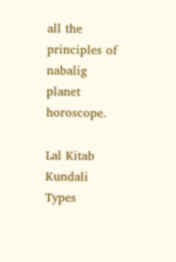all the principles of nabalig planet horoscope.

Lal Kitab Kundali Types